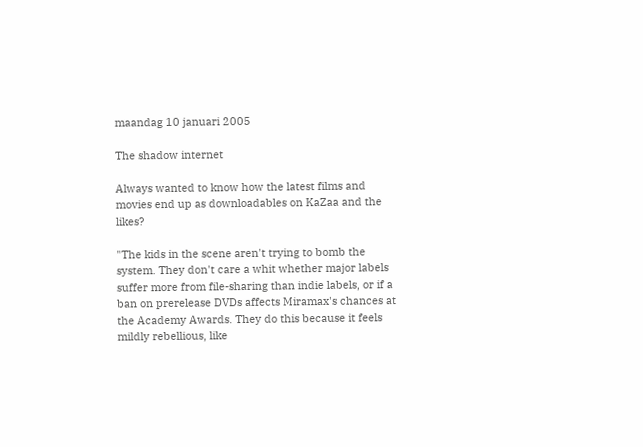maandag 10 januari 2005

The shadow internet

Always wanted to know how the latest films and movies end up as downloadables on KaZaa and the likes?

"The kids in the scene aren't trying to bomb the system. They don't care a whit whether major labels suffer more from file-sharing than indie labels, or if a ban on prerelease DVDs affects Miramax's chances at the Academy Awards. They do this because it feels mildly rebellious, like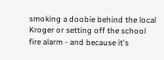smoking a doobie behind the local Kroger or setting off the school fire alarm - and because it's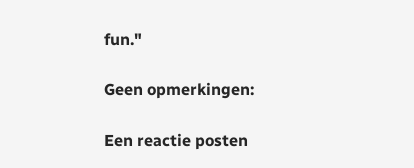fun."

Geen opmerkingen:

Een reactie posten